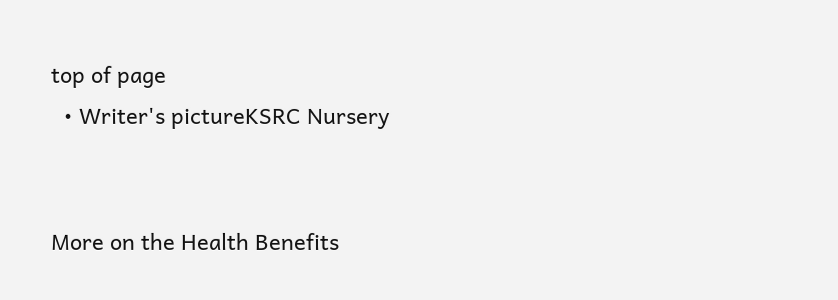top of page
  • Writer's pictureKSRC Nursery


More on the Health Benefits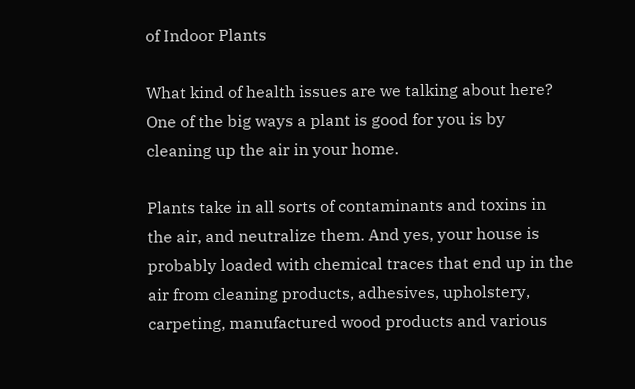of Indoor Plants

What kind of health issues are we talking about here? One of the big ways a plant is good for you is by cleaning up the air in your home.

Plants take in all sorts of contaminants and toxins in the air, and neutralize them. And yes, your house is probably loaded with chemical traces that end up in the air from cleaning products, adhesives, upholstery, carpeting, manufactured wood products and various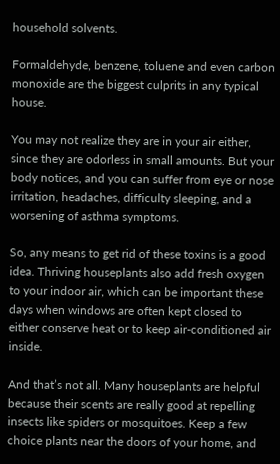household solvents.

Formaldehyde, benzene, toluene and even carbon monoxide are the biggest culprits in any typical house.

You may not realize they are in your air either, since they are odorless in small amounts. But your body notices, and you can suffer from eye or nose irritation, headaches, difficulty sleeping, and a worsening of asthma symptoms.

So, any means to get rid of these toxins is a good idea. Thriving houseplants also add fresh oxygen to your indoor air, which can be important these days when windows are often kept closed to either conserve heat or to keep air-conditioned air inside.

And that’s not all. Many houseplants are helpful because their scents are really good at repelling insects like spiders or mosquitoes. Keep a few choice plants near the doors of your home, and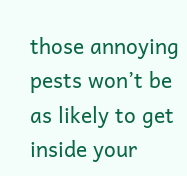those annoying pests won’t be as likely to get inside your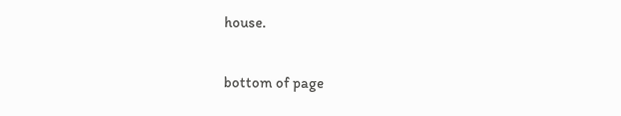house.


bottom of page